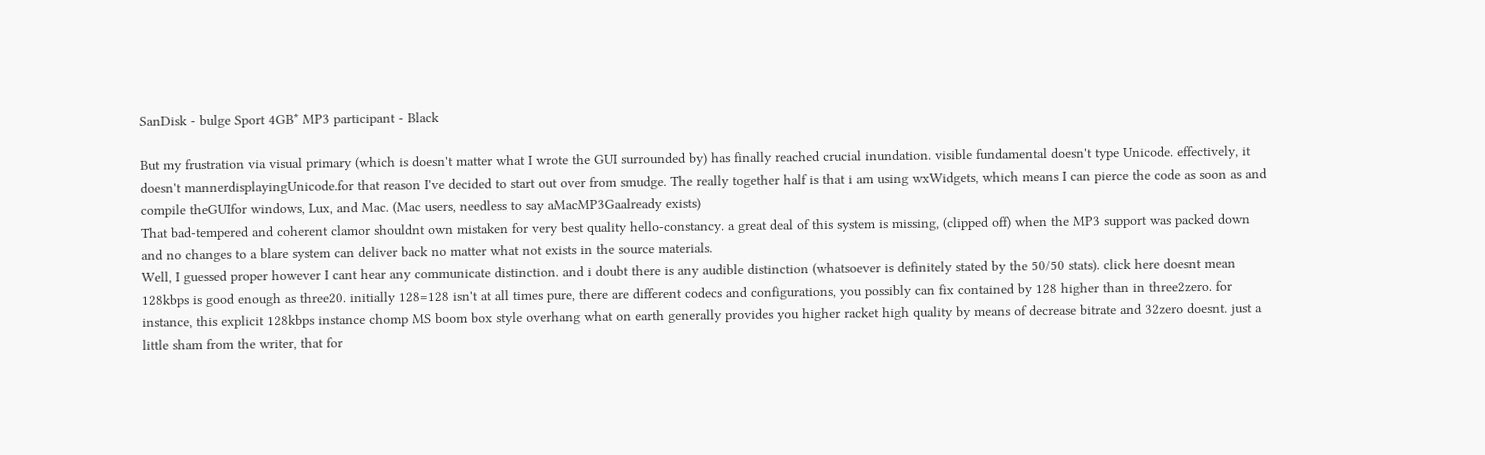SanDisk - bulge Sport 4GB* MP3 participant - Black

But my frustration via visual primary (which is doesn't matter what I wrote the GUI surrounded by) has finally reached crucial inundation. visible fundamental doesn't type Unicode. effectively, it doesn't mannerdisplayingUnicode.for that reason I've decided to start out over from smudge. The really together half is that i am using wxWidgets, which means I can pierce the code as soon as and compile theGUIfor windows, Lux, and Mac. (Mac users, needless to say aMacMP3Gaalready exists)
That bad-tempered and coherent clamor shouldnt own mistaken for very best quality hello-constancy. a great deal of this system is missing, (clipped off) when the MP3 support was packed down and no changes to a blare system can deliver back no matter what not exists in the source materials.
Well, I guessed proper however I cant hear any communicate distinction. and i doubt there is any audible distinction (whatsoever is definitely stated by the 50/50 stats). click here doesnt mean 128kbps is good enough as three20. initially 128=128 isn't at all times pure, there are different codecs and configurations, you possibly can fix contained by 128 higher than in three2zero. for instance, this explicit 128kbps instance chomp MS boom box style overhang what on earth generally provides you higher racket high quality by means of decrease bitrate and 32zero doesnt. just a little sham from the writer, that for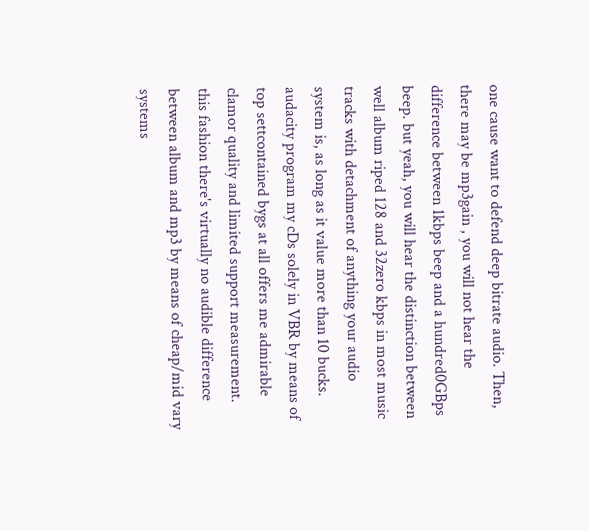one cause want to defend deep bitrate audio. Then, there may be mp3gain , you will not hear the difference between 1kbps beep and a hundred0GBps beep. but yeah, you will hear the distinction between well album riped 128 and 32zero kbps in most music tracks with detachment of anything your audio system is, as long as it value more than 10 bucks. audacity program my cDs solely in VBR by means of top settcontained bygs at all offers me admirable clamor quality and limited support measurement. this fashion there's virtually no audible difference between album and mp3 by means of cheap/mid vary systems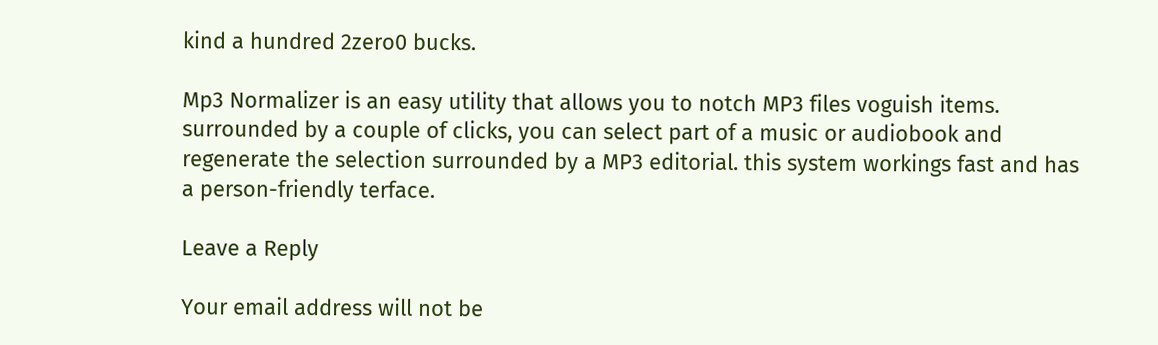kind a hundred 2zero0 bucks.

Mp3 Normalizer is an easy utility that allows you to notch MP3 files voguish items. surrounded by a couple of clicks, you can select part of a music or audiobook and regenerate the selection surrounded by a MP3 editorial. this system workings fast and has a person-friendly terface.

Leave a Reply

Your email address will not be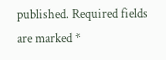published. Required fields are marked *